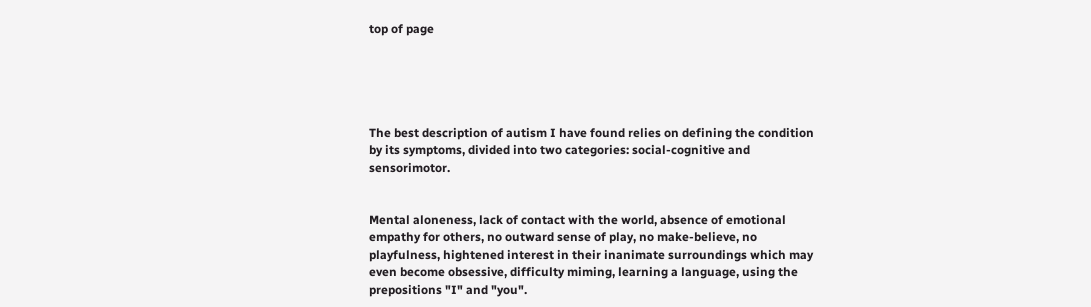top of page





The best description of autism I have found relies on defining the condition by its symptoms, divided into two categories: social-cognitive and sensorimotor.


Mental aloneness, lack of contact with the world, absence of emotional empathy for others, no outward sense of play, no make-believe, no playfulness, hightened interest in their inanimate surroundings which may even become obsessive, difficulty miming, learning a language, using the prepositions "I" and "you".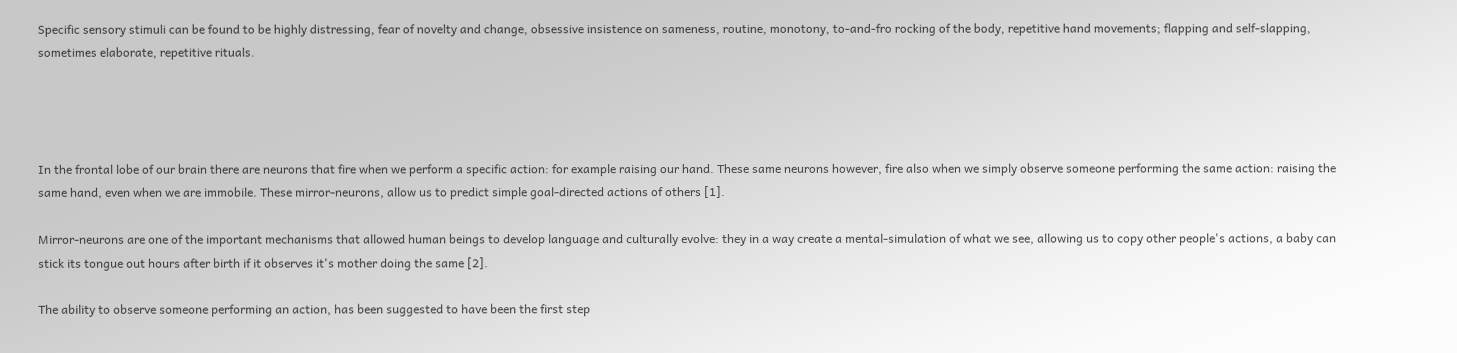Specific sensory stimuli can be found to be highly distressing, fear of novelty and change, obsessive insistence on sameness, routine, monotony, to-and-fro rocking of the body, repetitive hand movements; flapping and self-slapping, sometimes elaborate, repetitive rituals.




In the frontal lobe of our brain there are neurons that fire when we perform a specific action: for example raising our hand. These same neurons however, fire also when we simply observe someone performing the same action: raising the same hand, even when we are immobile. These mirror-neurons, allow us to predict simple goal-directed actions of others [1].

Mirror-neurons are one of the important mechanisms that allowed human beings to develop language and culturally evolve: they in a way create a mental-simulation of what we see, allowing us to copy other people's actions, a baby can stick its tongue out hours after birth if it observes it's mother doing the same [2].

The ability to observe someone performing an action, has been suggested to have been the first step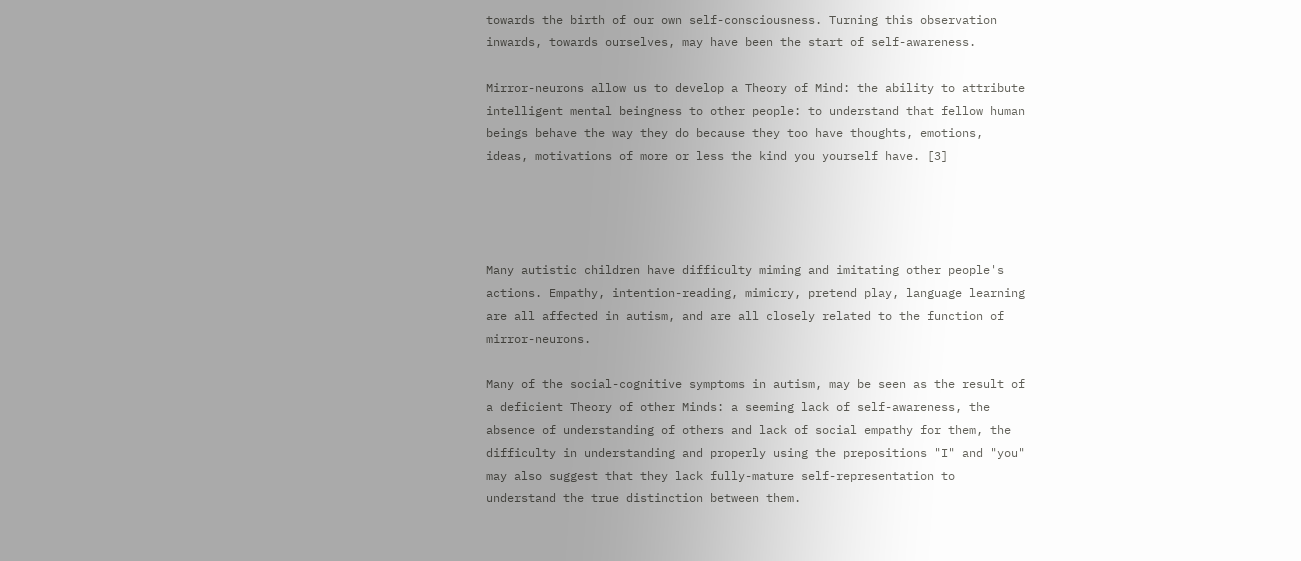towards the birth of our own self-consciousness. Turning this observation inwards, towards ourselves, may have been the start of self-awareness.

Mirror-neurons allow us to develop a Theory of Mind: the ability to attribute intelligent mental beingness to other people: to understand that fellow human beings behave the way they do because they too have thoughts, emotions, ideas, motivations of more or less the kind you yourself have. [3]




Many autistic children have difficulty miming and imitating other people's actions. Empathy, intention-reading, mimicry, pretend play, language learning are all affected in autism, and are all closely related to the function of mirror-neurons.

Many of the social-cognitive symptoms in autism, may be seen as the result of a deficient Theory of other Minds: a seeming lack of self-awareness, the absence of understanding of others and lack of social empathy for them, the difficulty in understanding and properly using the prepositions "I" and "you" may also suggest that they lack fully-mature self-representation to understand the true distinction between them.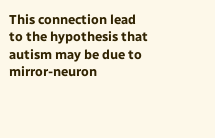This connection lead to the hypothesis that autism may be due to mirror-neuron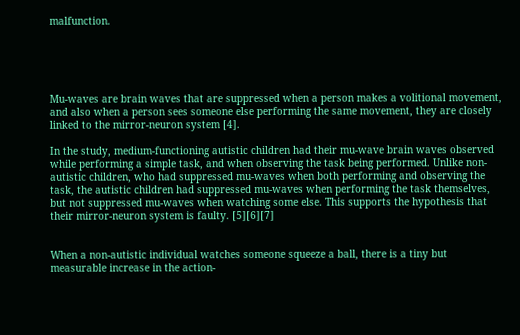malfunction.





Mu-waves are brain waves that are suppressed when a person makes a volitional movement, and also when a person sees someone else performing the same movement, they are closely linked to the mirror-neuron system [4].

In the study, medium-functioning autistic children had their mu-wave brain waves observed while performing a simple task, and when observing the task being performed. Unlike non-autistic children, who had suppressed mu-waves when both performing and observing the task, the autistic children had suppressed mu-waves when performing the task themselves, but not suppressed mu-waves when watching some else. This supports the hypothesis that their mirror-neuron system is faulty. [5][6][7]


When a non-autistic individual watches someone squeeze a ball, there is a tiny but measurable increase in the action-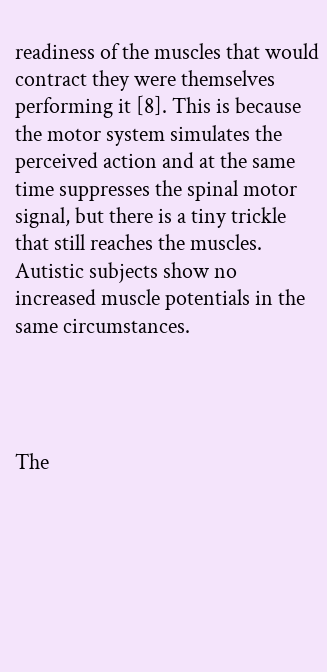readiness of the muscles that would contract they were themselves performing it [8]. This is because the motor system simulates the perceived action and at the same time suppresses the spinal motor signal, but there is a tiny trickle that still reaches the muscles. Autistic subjects show no increased muscle potentials in the same circumstances.




The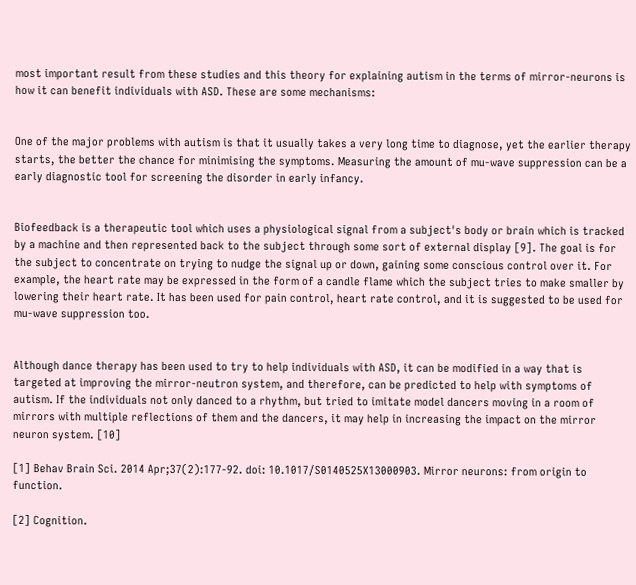most important result from these studies and this theory for explaining autism in the terms of mirror-neurons is how it can benefit individuals with ASD. These are some mechanisms:


One of the major problems with autism is that it usually takes a very long time to diagnose, yet the earlier therapy starts, the better the chance for minimising the symptoms. Measuring the amount of mu-wave suppression can be a early diagnostic tool for screening the disorder in early infancy.


Biofeedback is a therapeutic tool which uses a physiological signal from a subject's body or brain which is tracked by a machine and then represented back to the subject through some sort of external display [9]. The goal is for the subject to concentrate on trying to nudge the signal up or down, gaining some conscious control over it. For example, the heart rate may be expressed in the form of a candle flame which the subject tries to make smaller by lowering their heart rate. It has been used for pain control, heart rate control, and it is suggested to be used for mu-wave suppression too.


Although dance therapy has been used to try to help individuals with ASD, it can be modified in a way that is targeted at improving the mirror-neutron system, and therefore, can be predicted to help with symptoms of autism. If the individuals not only danced to a rhythm, but tried to imitate model dancers moving in a room of mirrors with multiple reflections of them and the dancers, it may help in increasing the impact on the mirror neuron system. [10]

[1] Behav Brain Sci. 2014 Apr;37(2):177-92. doi: 10.1017/S0140525X13000903. Mirror neurons: from origin to function.

[2] Cognition.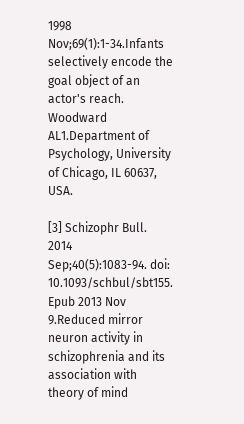1998 Nov;69(1):1-34.Infants selectively encode the goal object of an actor's reach. Woodward AL1.Department of Psychology, University of Chicago, IL 60637, USA.

[3] Schizophr Bull. 2014 Sep;40(5):1083-94. doi: 10.1093/schbul/sbt155. Epub 2013 Nov 9.Reduced mirror neuron activity in schizophrenia and its association with theory of mind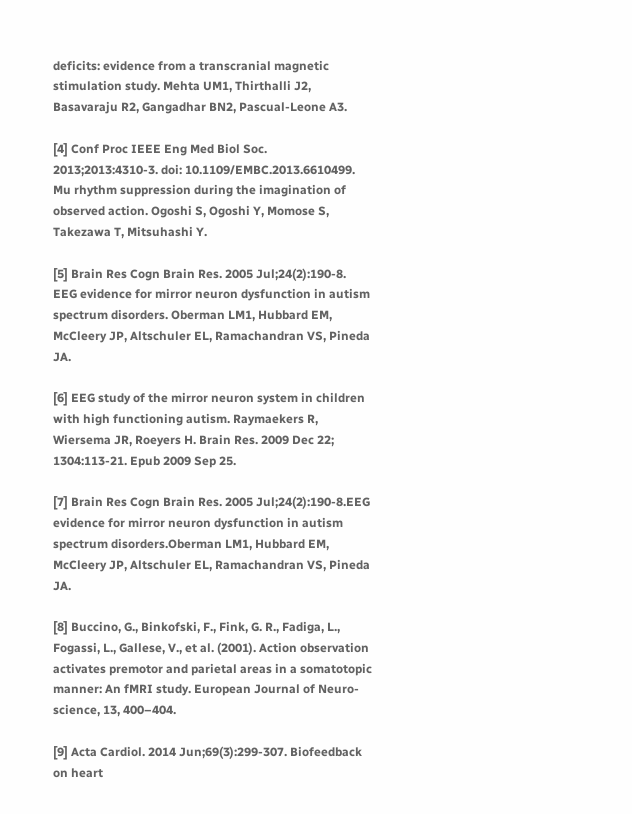deficits: evidence from a transcranial magnetic stimulation study. Mehta UM1, Thirthalli J2, Basavaraju R2, Gangadhar BN2, Pascual-Leone A3.

[4] Conf Proc IEEE Eng Med Biol Soc. 2013;2013:4310-3. doi: 10.1109/EMBC.2013.6610499. Mu rhythm suppression during the imagination of observed action. Ogoshi S, Ogoshi Y, Momose S, Takezawa T, Mitsuhashi Y.

[5] Brain Res Cogn Brain Res. 2005 Jul;24(2):190-8. EEG evidence for mirror neuron dysfunction in autism spectrum disorders. Oberman LM1, Hubbard EM, McCleery JP, Altschuler EL, Ramachandran VS, Pineda JA.

[6] EEG study of the mirror neuron system in children with high functioning autism. Raymaekers R, Wiersema JR, Roeyers H. Brain Res. 2009 Dec 22; 1304:113-21. Epub 2009 Sep 25.

[7] Brain Res Cogn Brain Res. 2005 Jul;24(2):190-8.EEG evidence for mirror neuron dysfunction in autism spectrum disorders.Oberman LM1, Hubbard EM, McCleery JP, Altschuler EL, Ramachandran VS, Pineda JA.

[8] Buccino, G., Binkofski, F., Fink, G. R., Fadiga, L., Fogassi, L., Gallese, V., et al. (2001). Action observation activates premotor and parietal areas in a somatotopic manner: An fMRI study. European Journal of Neuro- science, 13, 400–404.

[9] Acta Cardiol. 2014 Jun;69(3):299-307. Biofeedback on heart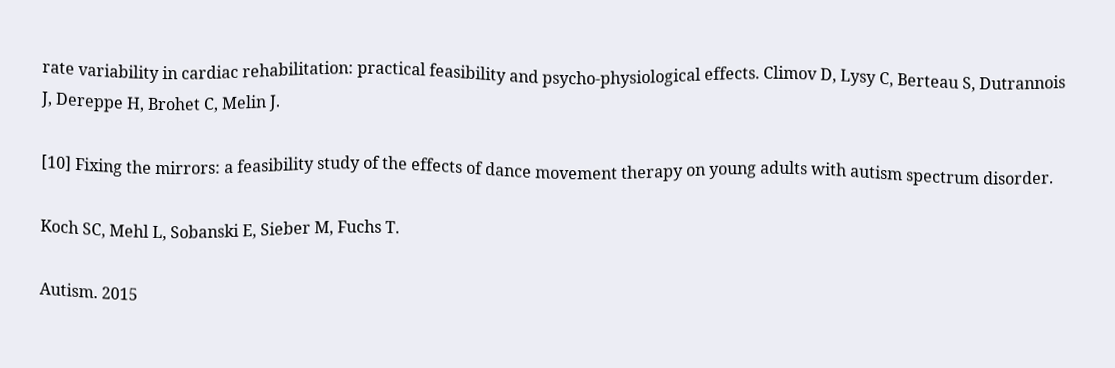rate variability in cardiac rehabilitation: practical feasibility and psycho-physiological effects. Climov D, Lysy C, Berteau S, Dutrannois J, Dereppe H, Brohet C, Melin J.

[10] Fixing the mirrors: a feasibility study of the effects of dance movement therapy on young adults with autism spectrum disorder.

Koch SC, Mehl L, Sobanski E, Sieber M, Fuchs T.

Autism. 2015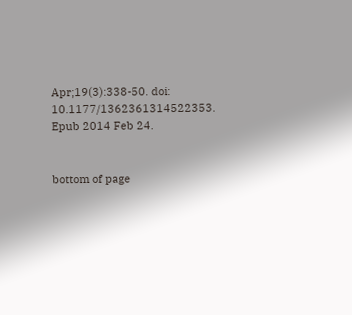Apr;19(3):338-50. doi: 10.1177/1362361314522353. Epub 2014 Feb 24.


bottom of page